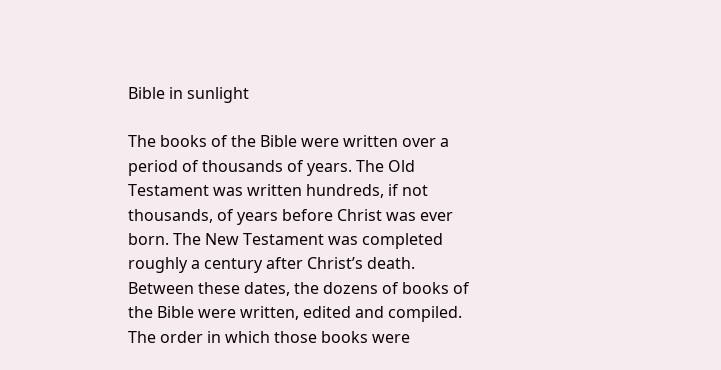Bible in sunlight

The books of the Bible were written over a period of thousands of years. The Old Testament was written hundreds, if not thousands, of years before Christ was ever born. The New Testament was completed roughly a century after Christ’s death. Between these dates, the dozens of books of the Bible were written, edited and compiled. The order in which those books were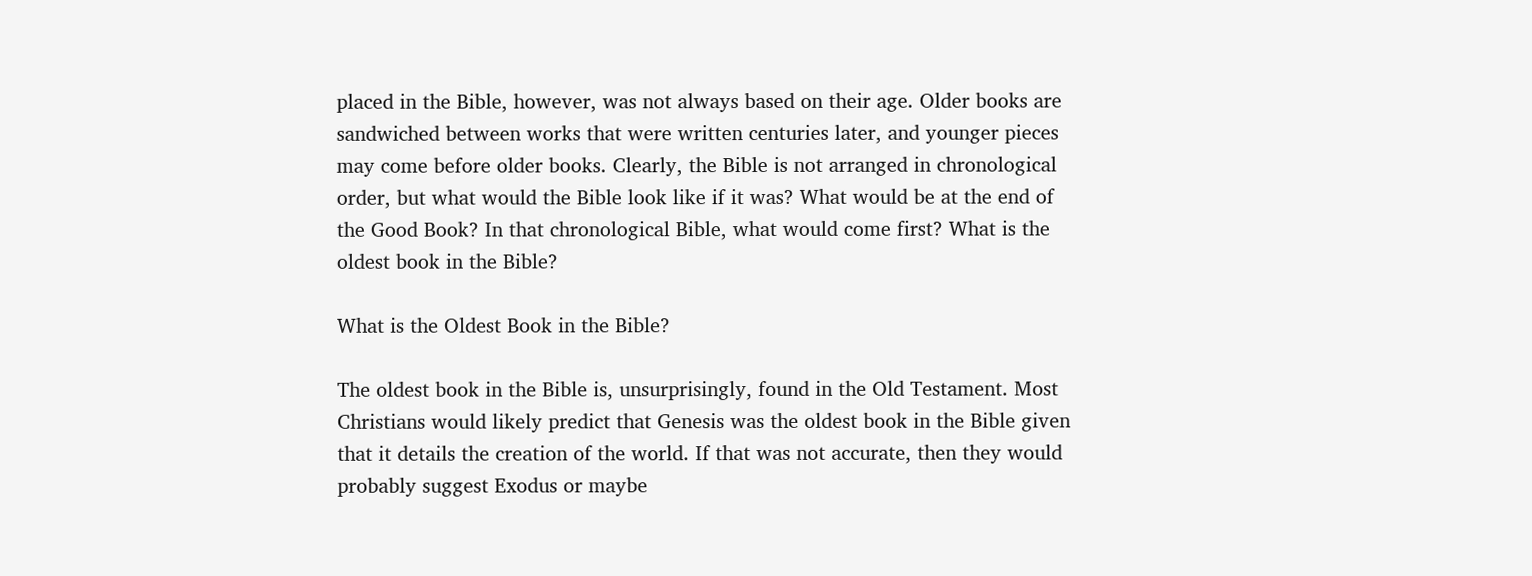placed in the Bible, however, was not always based on their age. Older books are sandwiched between works that were written centuries later, and younger pieces may come before older books. Clearly, the Bible is not arranged in chronological order, but what would the Bible look like if it was? What would be at the end of the Good Book? In that chronological Bible, what would come first? What is the oldest book in the Bible?

What is the Oldest Book in the Bible?

The oldest book in the Bible is, unsurprisingly, found in the Old Testament. Most Christians would likely predict that Genesis was the oldest book in the Bible given that it details the creation of the world. If that was not accurate, then they would probably suggest Exodus or maybe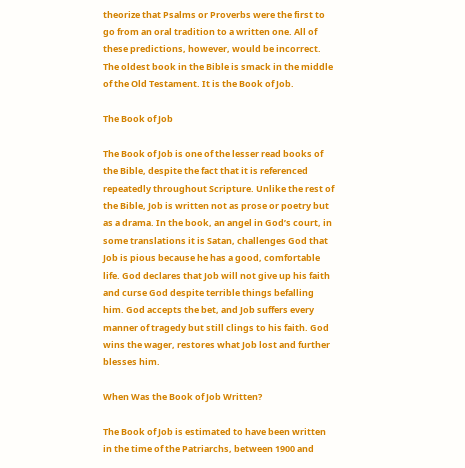theorize that Psalms or Proverbs were the first to go from an oral tradition to a written one. All of these predictions, however, would be incorrect. The oldest book in the Bible is smack in the middle of the Old Testament. It is the Book of Job.

The Book of Job

The Book of Job is one of the lesser read books of the Bible, despite the fact that it is referenced repeatedly throughout Scripture. Unlike the rest of the Bible, Job is written not as prose or poetry but as a drama. In the book, an angel in God’s court, in some translations it is Satan, challenges God that Job is pious because he has a good, comfortable life. God declares that Job will not give up his faith and curse God despite terrible things befalling him. God accepts the bet, and Job suffers every manner of tragedy but still clings to his faith. God wins the wager, restores what Job lost and further blesses him.

When Was the Book of Job Written?

The Book of Job is estimated to have been written in the time of the Patriarchs, between 1900 and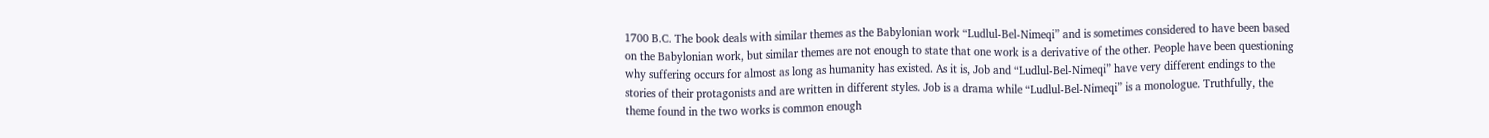1700 B.C. The book deals with similar themes as the Babylonian work “Ludlul-Bel-Nimeqi” and is sometimes considered to have been based on the Babylonian work, but similar themes are not enough to state that one work is a derivative of the other. People have been questioning why suffering occurs for almost as long as humanity has existed. As it is, Job and “Ludlul-Bel-Nimeqi” have very different endings to the stories of their protagonists and are written in different styles. Job is a drama while “Ludlul-Bel-Nimeqi” is a monologue. Truthfully, the theme found in the two works is common enough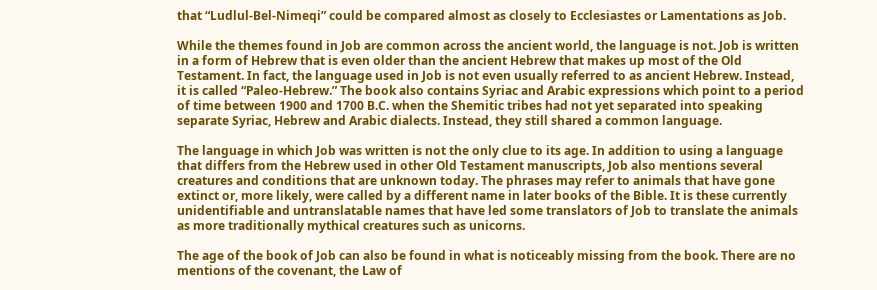that “Ludlul-Bel-Nimeqi” could be compared almost as closely to Ecclesiastes or Lamentations as Job.

While the themes found in Job are common across the ancient world, the language is not. Job is written in a form of Hebrew that is even older than the ancient Hebrew that makes up most of the Old Testament. In fact, the language used in Job is not even usually referred to as ancient Hebrew. Instead, it is called “Paleo-Hebrew.” The book also contains Syriac and Arabic expressions which point to a period of time between 1900 and 1700 B.C. when the Shemitic tribes had not yet separated into speaking separate Syriac, Hebrew and Arabic dialects. Instead, they still shared a common language.

The language in which Job was written is not the only clue to its age. In addition to using a language that differs from the Hebrew used in other Old Testament manuscripts, Job also mentions several creatures and conditions that are unknown today. The phrases may refer to animals that have gone extinct or, more likely, were called by a different name in later books of the Bible. It is these currently unidentifiable and untranslatable names that have led some translators of Job to translate the animals as more traditionally mythical creatures such as unicorns.

The age of the book of Job can also be found in what is noticeably missing from the book. There are no mentions of the covenant, the Law of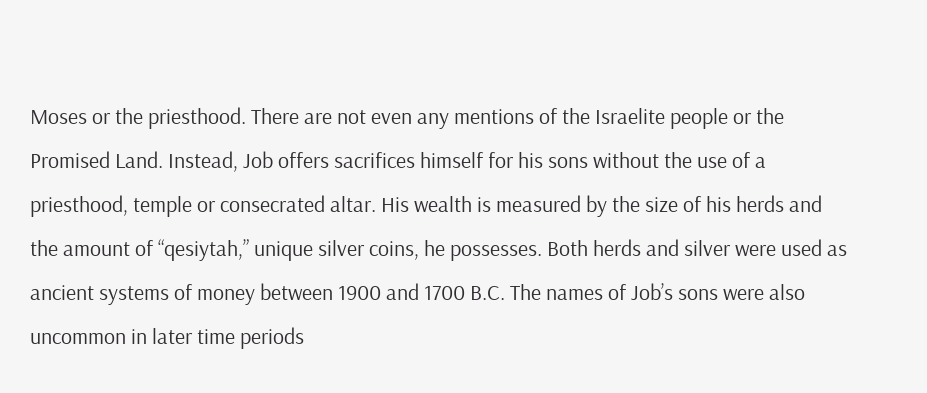Moses or the priesthood. There are not even any mentions of the Israelite people or the Promised Land. Instead, Job offers sacrifices himself for his sons without the use of a priesthood, temple or consecrated altar. His wealth is measured by the size of his herds and the amount of “qesiytah,” unique silver coins, he possesses. Both herds and silver were used as ancient systems of money between 1900 and 1700 B.C. The names of Job’s sons were also uncommon in later time periods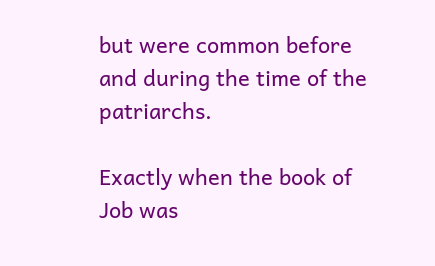but were common before and during the time of the patriarchs.

Exactly when the book of Job was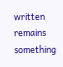written remains something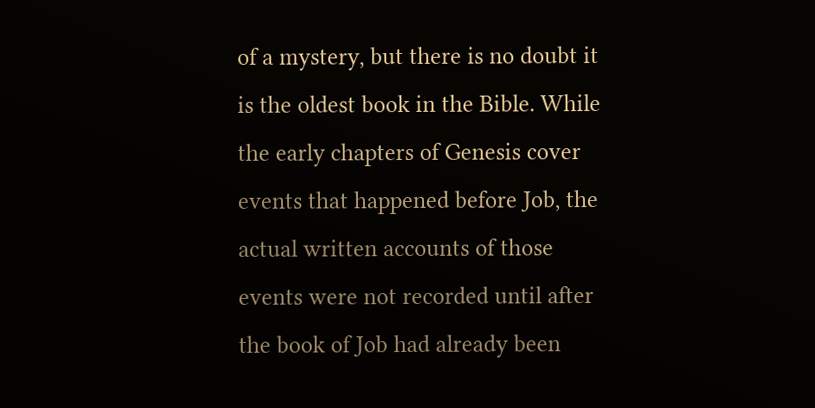of a mystery, but there is no doubt it is the oldest book in the Bible. While the early chapters of Genesis cover events that happened before Job, the actual written accounts of those events were not recorded until after the book of Job had already been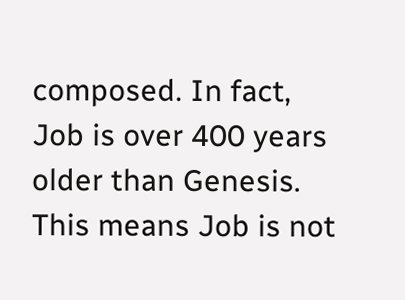composed. In fact, Job is over 400 years older than Genesis. This means Job is not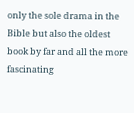only the sole drama in the Bible but also the oldest book by far and all the more fascinating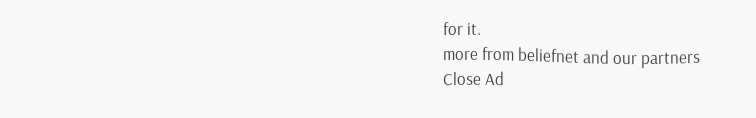for it.
more from beliefnet and our partners
Close Ad